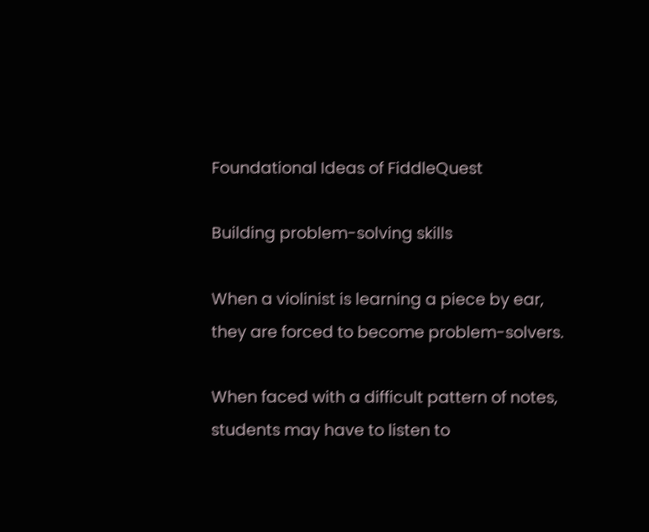Foundational Ideas of FiddleQuest

Building problem-solving skills

When a violinist is learning a piece by ear, they are forced to become problem-solvers.

When faced with a difficult pattern of notes, students may have to listen to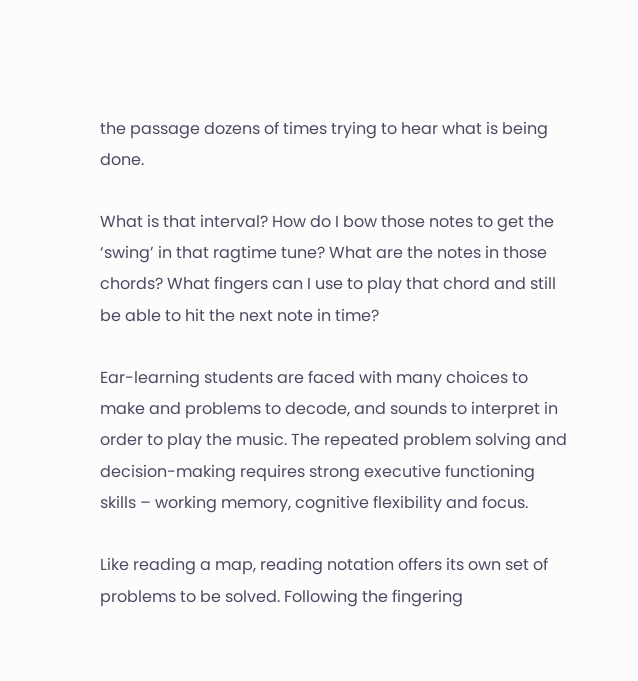the passage dozens of times trying to hear what is being done.

What is that interval? How do I bow those notes to get the ‘swing’ in that ragtime tune? What are the notes in those chords? What fingers can I use to play that chord and still be able to hit the next note in time?

Ear-learning students are faced with many choices to make and problems to decode, and sounds to interpret in order to play the music. The repeated problem solving and decision-making requires strong executive functioning skills – working memory, cognitive flexibility and focus.

Like reading a map, reading notation offers its own set of problems to be solved. Following the fingering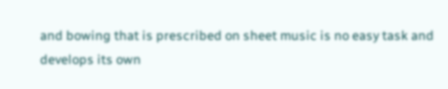and bowing that is prescribed on sheet music is no easy task and develops its own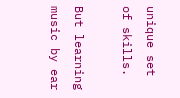unique set of skills.

But learning music by ear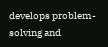develops problem-solving and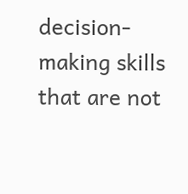decision-making skills that are not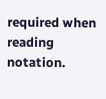required when reading notation.